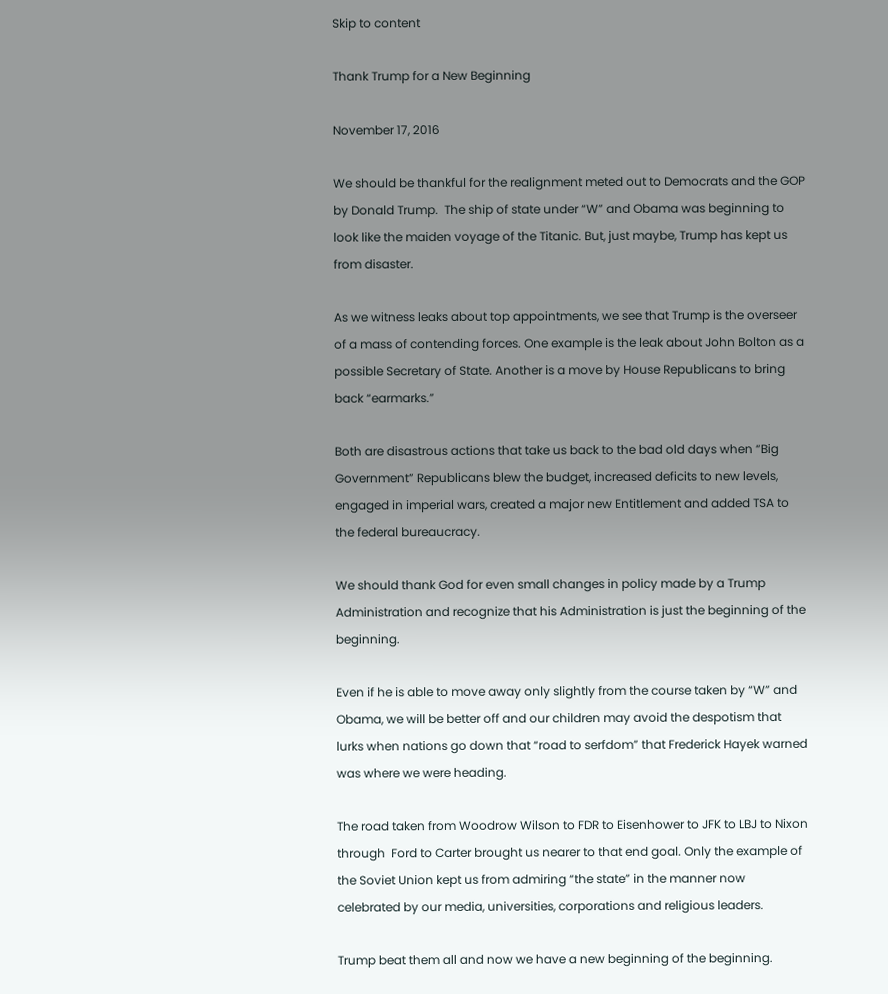Skip to content

Thank Trump for a New Beginning

November 17, 2016

We should be thankful for the realignment meted out to Democrats and the GOP by Donald Trump.  The ship of state under “W” and Obama was beginning to look like the maiden voyage of the Titanic. But, just maybe, Trump has kept us from disaster.

As we witness leaks about top appointments, we see that Trump is the overseer of a mass of contending forces. One example is the leak about John Bolton as a possible Secretary of State. Another is a move by House Republicans to bring back “earmarks.”

Both are disastrous actions that take us back to the bad old days when “Big Government” Republicans blew the budget, increased deficits to new levels, engaged in imperial wars, created a major new Entitlement and added TSA to the federal bureaucracy.

We should thank God for even small changes in policy made by a Trump Administration and recognize that his Administration is just the beginning of the beginning.

Even if he is able to move away only slightly from the course taken by “W” and Obama, we will be better off and our children may avoid the despotism that lurks when nations go down that “road to serfdom” that Frederick Hayek warned was where we were heading.

The road taken from Woodrow Wilson to FDR to Eisenhower to JFK to LBJ to Nixon through  Ford to Carter brought us nearer to that end goal. Only the example of the Soviet Union kept us from admiring “the state” in the manner now celebrated by our media, universities, corporations and religious leaders.

Trump beat them all and now we have a new beginning of the beginning.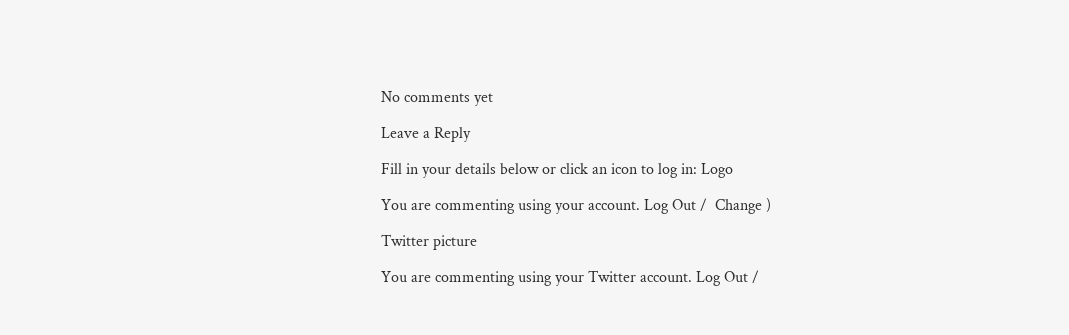No comments yet

Leave a Reply

Fill in your details below or click an icon to log in: Logo

You are commenting using your account. Log Out /  Change )

Twitter picture

You are commenting using your Twitter account. Log Out /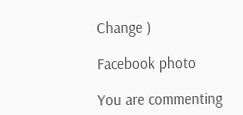Change )

Facebook photo

You are commenting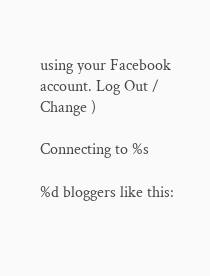using your Facebook account. Log Out /  Change )

Connecting to %s

%d bloggers like this: